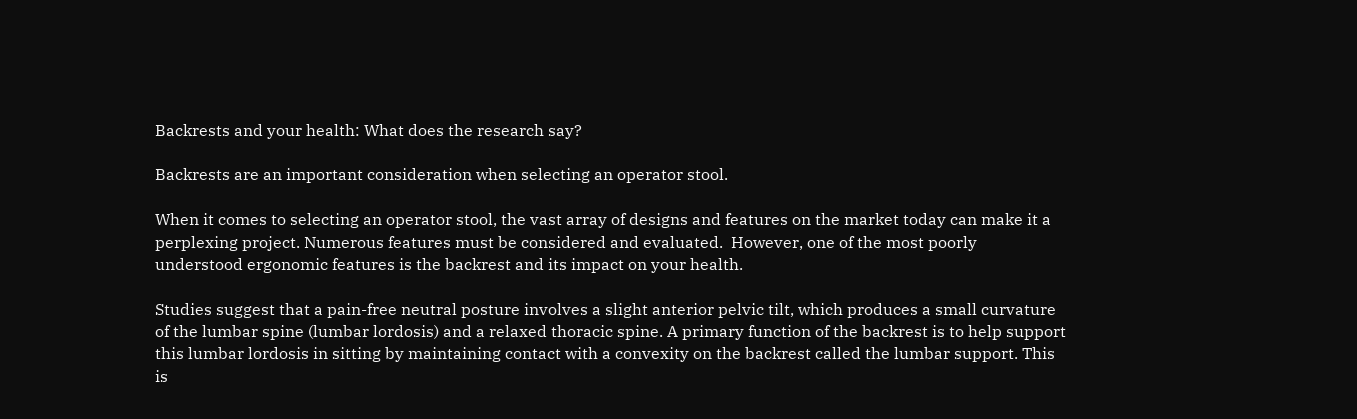Backrests and your health: What does the research say?

Backrests are an important consideration when selecting an operator stool.

When it comes to selecting an operator stool, the vast array of designs and features on the market today can make it a perplexing project. Numerous features must be considered and evaluated.  However, one of the most poorly understood ergonomic features is the backrest and its impact on your health.

Studies suggest that a pain-free neutral posture involves a slight anterior pelvic tilt, which produces a small curvature of the lumbar spine (lumbar lordosis) and a relaxed thoracic spine. A primary function of the backrest is to help support this lumbar lordosis in sitting by maintaining contact with a convexity on the backrest called the lumbar support. This is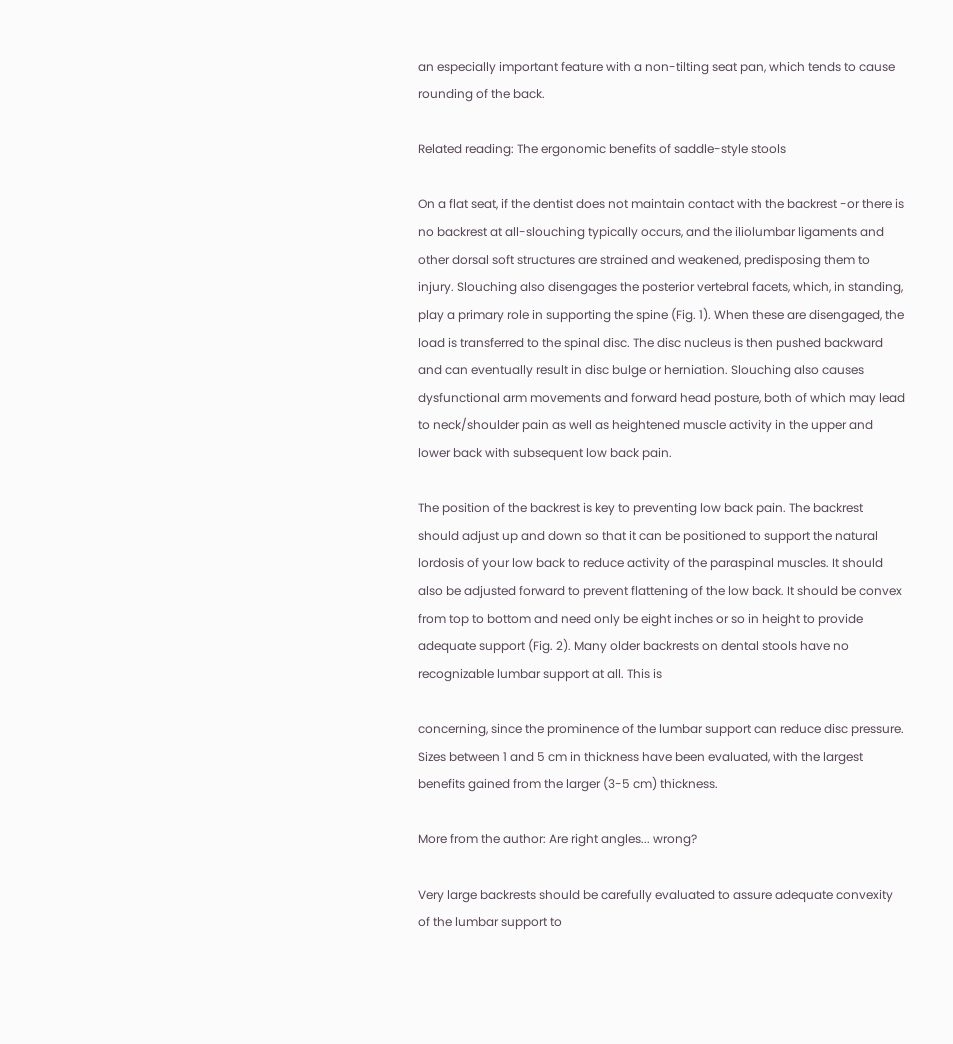an especially important feature with a non-tilting seat pan, which tends to cause rounding of the back.

Related reading: The ergonomic benefits of saddle-style stools

On a flat seat, if the dentist does not maintain contact with the backrest -or there is no backrest at all-slouching typically occurs, and the iliolumbar ligaments and other dorsal soft structures are strained and weakened, predisposing them to injury. Slouching also disengages the posterior vertebral facets, which, in standing, play a primary role in supporting the spine (Fig. 1). When these are disengaged, the load is transferred to the spinal disc. The disc nucleus is then pushed backward and can eventually result in disc bulge or herniation. Slouching also causes dysfunctional arm movements and forward head posture, both of which may lead to neck/shoulder pain as well as heightened muscle activity in the upper and lower back with subsequent low back pain.

The position of the backrest is key to preventing low back pain. The backrest should adjust up and down so that it can be positioned to support the natural lordosis of your low back to reduce activity of the paraspinal muscles. It should also be adjusted forward to prevent flattening of the low back. It should be convex from top to bottom and need only be eight inches or so in height to provide adequate support (Fig. 2). Many older backrests on dental stools have no recognizable lumbar support at all. This is

concerning, since the prominence of the lumbar support can reduce disc pressure. Sizes between 1 and 5 cm in thickness have been evaluated, with the largest benefits gained from the larger (3-5 cm) thickness.

More from the author: Are right angles... wrong?

Very large backrests should be carefully evaluated to assure adequate convexity of the lumbar support to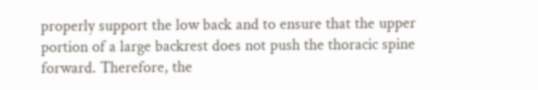properly support the low back and to ensure that the upper portion of a large backrest does not push the thoracic spine forward. Therefore, the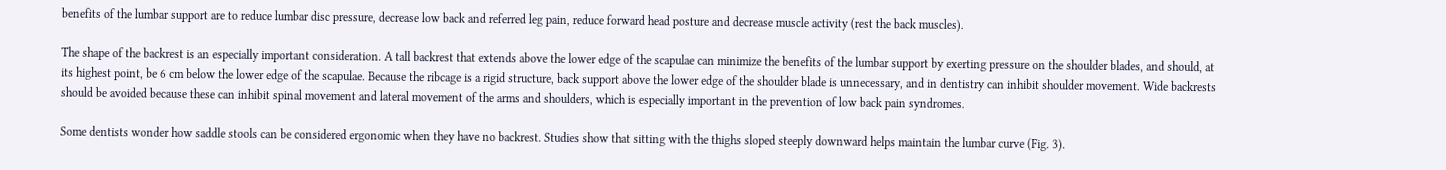benefits of the lumbar support are to reduce lumbar disc pressure, decrease low back and referred leg pain, reduce forward head posture and decrease muscle activity (rest the back muscles).

The shape of the backrest is an especially important consideration. A tall backrest that extends above the lower edge of the scapulae can minimize the benefits of the lumbar support by exerting pressure on the shoulder blades, and should, at its highest point, be 6 cm below the lower edge of the scapulae. Because the ribcage is a rigid structure, back support above the lower edge of the shoulder blade is unnecessary, and in dentistry can inhibit shoulder movement. Wide backrests should be avoided because these can inhibit spinal movement and lateral movement of the arms and shoulders, which is especially important in the prevention of low back pain syndromes.

Some dentists wonder how saddle stools can be considered ergonomic when they have no backrest. Studies show that sitting with the thighs sloped steeply downward helps maintain the lumbar curve (Fig. 3).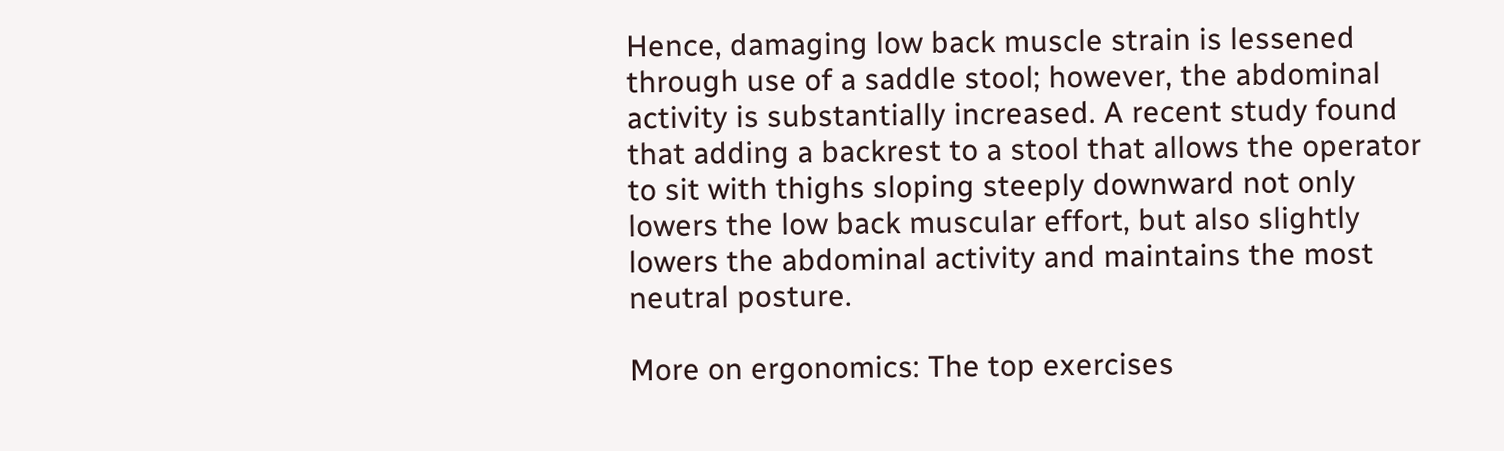Hence, damaging low back muscle strain is lessened through use of a saddle stool; however, the abdominal activity is substantially increased. A recent study found that adding a backrest to a stool that allows the operator to sit with thighs sloping steeply downward not only lowers the low back muscular effort, but also slightly lowers the abdominal activity and maintains the most neutral posture.

More on ergonomics: The top exercises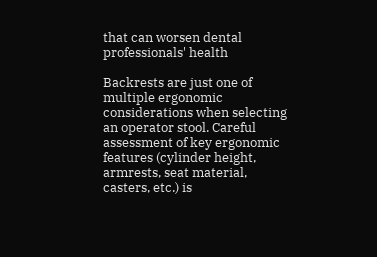that can worsen dental professionals' health

Backrests are just one of multiple ergonomic considerations when selecting an operator stool. Careful assessment of key ergonomic features (cylinder height, armrests, seat material, casters, etc.) is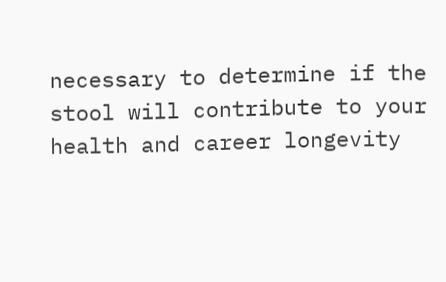necessary to determine if the stool will contribute to your health and career longevity